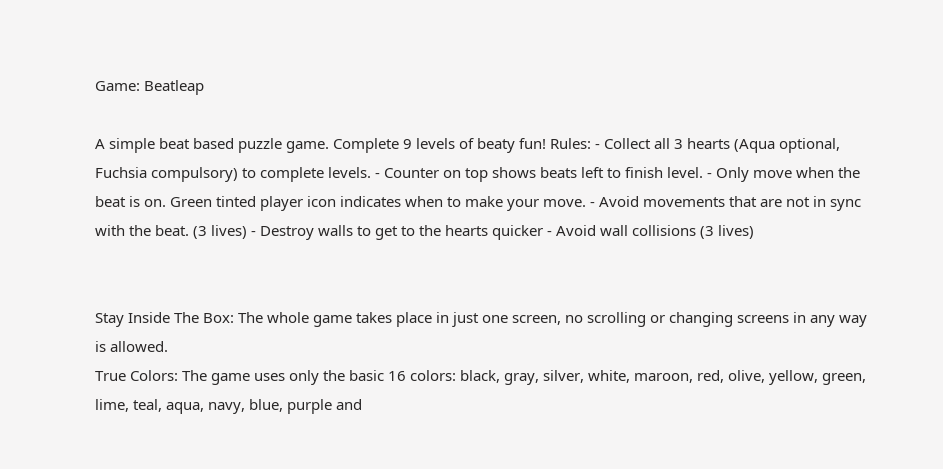Game: Beatleap

A simple beat based puzzle game. Complete 9 levels of beaty fun! Rules: - Collect all 3 hearts (Aqua optional, Fuchsia compulsory) to complete levels. - Counter on top shows beats left to finish level. - Only move when the beat is on. Green tinted player icon indicates when to make your move. - Avoid movements that are not in sync with the beat. (3 lives) - Destroy walls to get to the hearts quicker - Avoid wall collisions (3 lives)


Stay Inside The Box: The whole game takes place in just one screen, no scrolling or changing screens in any way is allowed.
True Colors: The game uses only the basic 16 colors: black, gray, silver, white, maroon, red, olive, yellow, green, lime, teal, aqua, navy, blue, purple and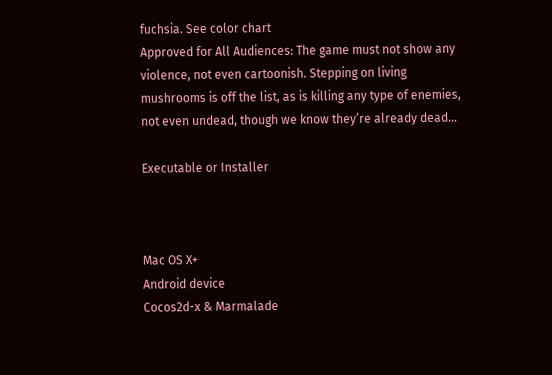fuchsia. See color chart
Approved for All Audiences: The game must not show any violence, not even cartoonish. Stepping on living mushrooms is off the list, as is killing any type of enemies, not even undead, though we know they’re already dead…

Executable or Installer



Mac OS X+
Android device
Cocos2d-x & Marmalade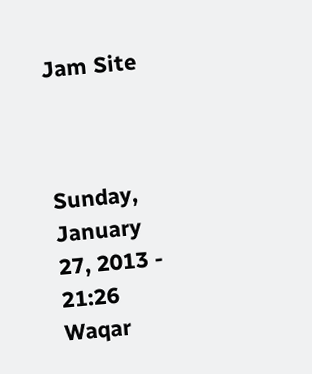Jam Site



Sunday, January 27, 2013 - 21:26
Waqar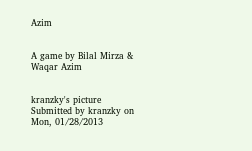Azim


A game by Bilal Mirza & Waqar Azim


kranzky's picture
Submitted by kranzky on Mon, 01/28/2013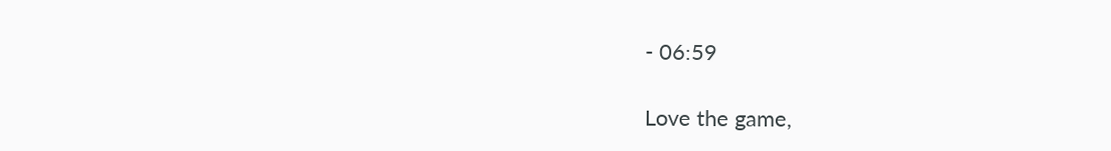- 06:59

Love the game,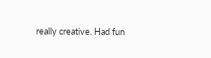really creative. Had fun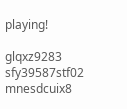playing!

glqxz9283 sfy39587stf02 mnesdcuix8